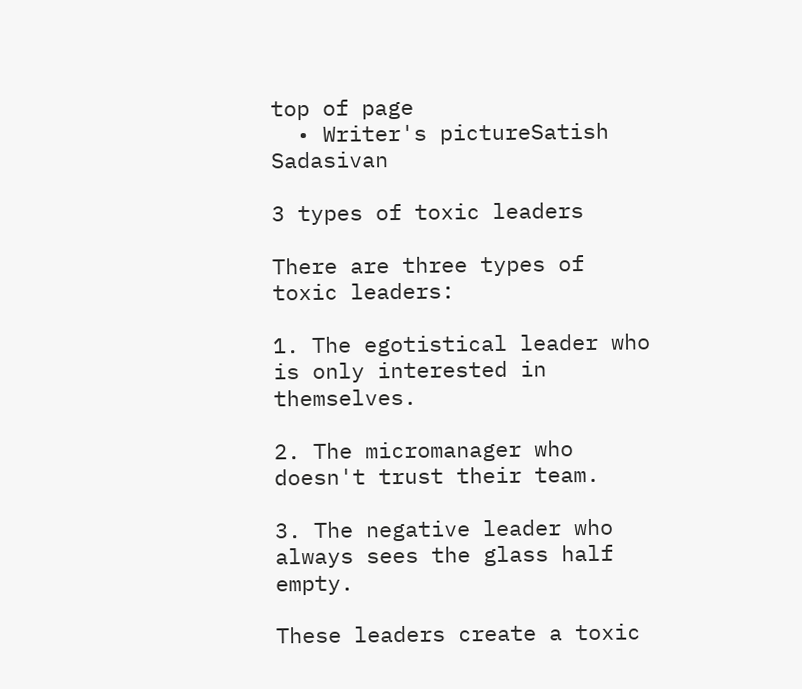top of page
  • Writer's pictureSatish Sadasivan

3 types of toxic leaders

There are three types of toxic leaders:

1. The egotistical leader who is only interested in themselves.

2. The micromanager who doesn't trust their team.

3. The negative leader who always sees the glass half empty.

These leaders create a toxic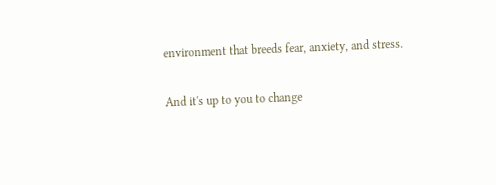environment that breeds fear, anxiety, and stress.

And it's up to you to change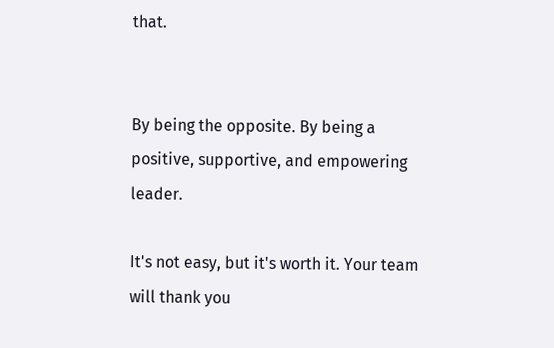that.


By being the opposite. By being a positive, supportive, and empowering leader.

It's not easy, but it's worth it. Your team will thank you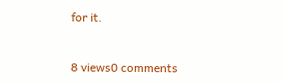for it.


8 views0 comments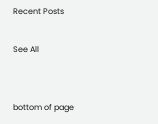Recent Posts

See All


bottom of page